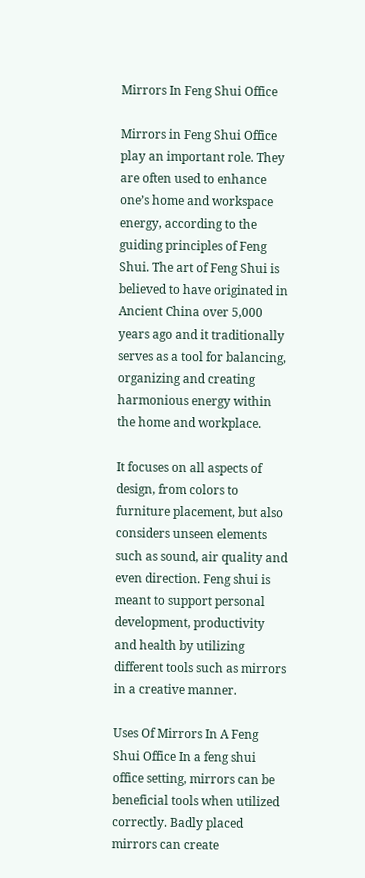Mirrors In Feng Shui Office

Mirrors in Feng Shui Office play an important role. They are often used to enhance one’s home and workspace energy, according to the guiding principles of Feng Shui. The art of Feng Shui is believed to have originated in Ancient China over 5,000 years ago and it traditionally serves as a tool for balancing, organizing and creating harmonious energy within the home and workplace.

It focuses on all aspects of design, from colors to furniture placement, but also considers unseen elements such as sound, air quality and even direction. Feng shui is meant to support personal development, productivity and health by utilizing different tools such as mirrors in a creative manner.

Uses Of Mirrors In A Feng Shui Office In a feng shui office setting, mirrors can be beneficial tools when utilized correctly. Badly placed mirrors can create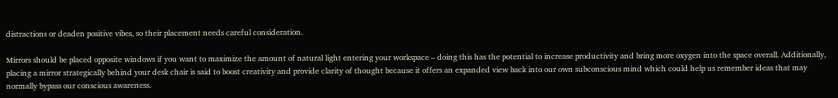distractions or deaden positive vibes, so their placement needs careful consideration.

Mirrors should be placed opposite windows if you want to maximize the amount of natural light entering your workspace – doing this has the potential to increase productivity and bring more oxygen into the space overall. Additionally, placing a mirror strategically behind your desk chair is said to boost creativity and provide clarity of thought because it offers an expanded view back into our own subconscious mind which could help us remember ideas that may normally bypass our conscious awareness.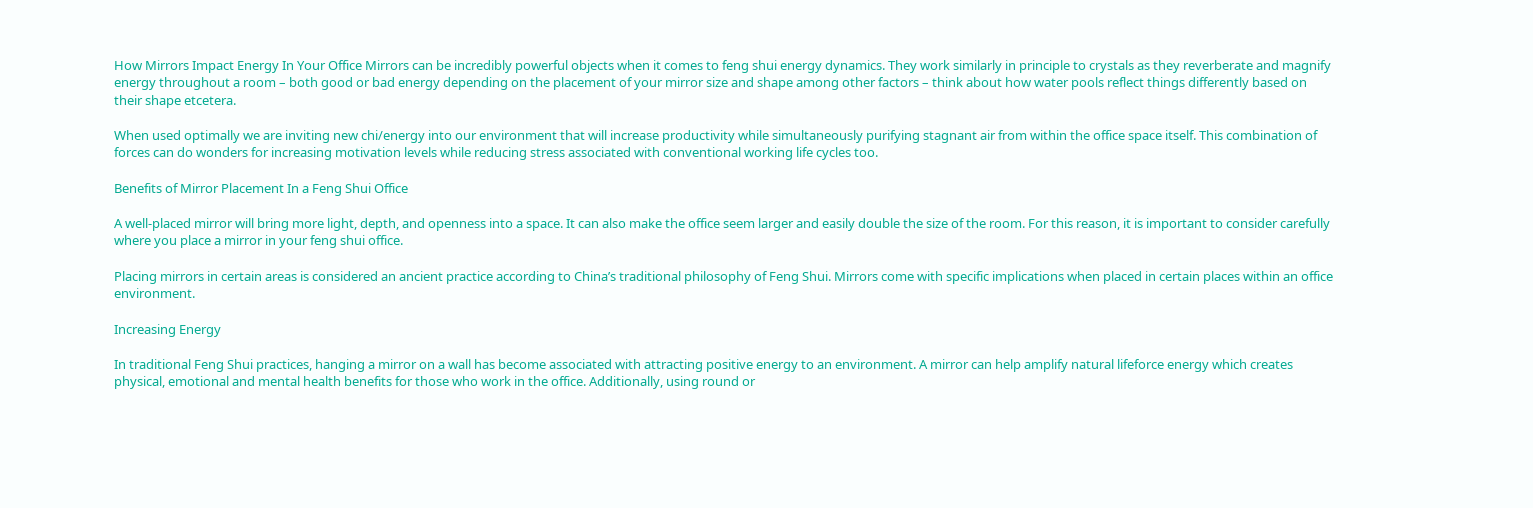How Mirrors Impact Energy In Your Office Mirrors can be incredibly powerful objects when it comes to feng shui energy dynamics. They work similarly in principle to crystals as they reverberate and magnify energy throughout a room – both good or bad energy depending on the placement of your mirror size and shape among other factors – think about how water pools reflect things differently based on their shape etcetera.

When used optimally we are inviting new chi/energy into our environment that will increase productivity while simultaneously purifying stagnant air from within the office space itself. This combination of forces can do wonders for increasing motivation levels while reducing stress associated with conventional working life cycles too.

Benefits of Mirror Placement In a Feng Shui Office

A well-placed mirror will bring more light, depth, and openness into a space. It can also make the office seem larger and easily double the size of the room. For this reason, it is important to consider carefully where you place a mirror in your feng shui office.

Placing mirrors in certain areas is considered an ancient practice according to China’s traditional philosophy of Feng Shui. Mirrors come with specific implications when placed in certain places within an office environment.

Increasing Energy

In traditional Feng Shui practices, hanging a mirror on a wall has become associated with attracting positive energy to an environment. A mirror can help amplify natural lifeforce energy which creates physical, emotional and mental health benefits for those who work in the office. Additionally, using round or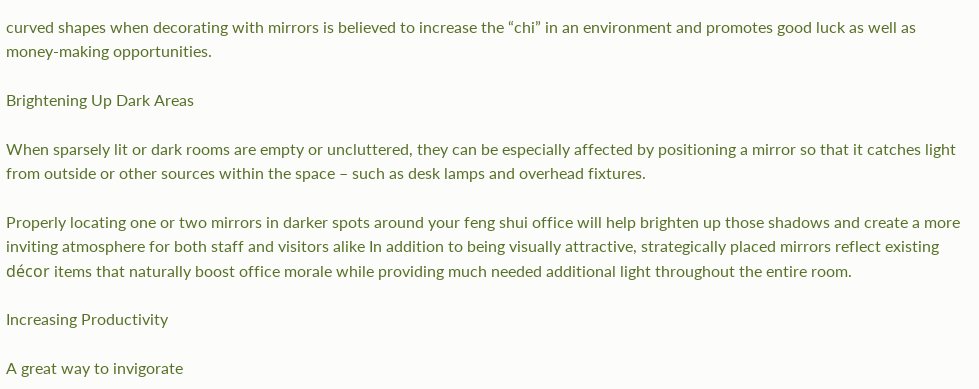curved shapes when decorating with mirrors is believed to increase the “chi” in an environment and promotes good luck as well as money-making opportunities.

Brightening Up Dark Areas

When sparsely lit or dark rooms are empty or uncluttered, they can be especially affected by positioning a mirror so that it catches light from outside or other sources within the space – such as desk lamps and overhead fixtures.

Properly locating one or two mirrors in darker spots around your feng shui office will help brighten up those shadows and create a more inviting atmosphere for both staff and visitors alike In addition to being visually attractive, strategically placed mirrors reflect existing décor items that naturally boost office morale while providing much needed additional light throughout the entire room.

Increasing Productivity

A great way to invigorate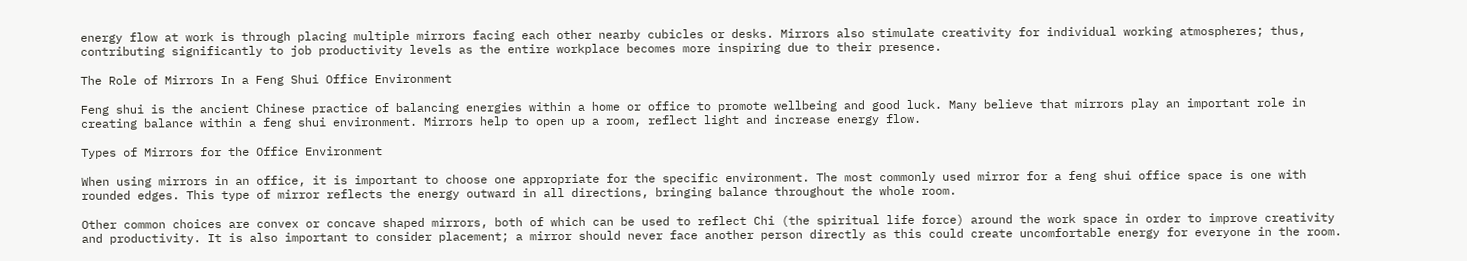energy flow at work is through placing multiple mirrors facing each other nearby cubicles or desks. Mirrors also stimulate creativity for individual working atmospheres; thus, contributing significantly to job productivity levels as the entire workplace becomes more inspiring due to their presence.

The Role of Mirrors In a Feng Shui Office Environment

Feng shui is the ancient Chinese practice of balancing energies within a home or office to promote wellbeing and good luck. Many believe that mirrors play an important role in creating balance within a feng shui environment. Mirrors help to open up a room, reflect light and increase energy flow.

Types of Mirrors for the Office Environment

When using mirrors in an office, it is important to choose one appropriate for the specific environment. The most commonly used mirror for a feng shui office space is one with rounded edges. This type of mirror reflects the energy outward in all directions, bringing balance throughout the whole room.

Other common choices are convex or concave shaped mirrors, both of which can be used to reflect Chi (the spiritual life force) around the work space in order to improve creativity and productivity. It is also important to consider placement; a mirror should never face another person directly as this could create uncomfortable energy for everyone in the room.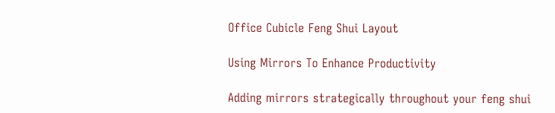Office Cubicle Feng Shui Layout

Using Mirrors To Enhance Productivity

Adding mirrors strategically throughout your feng shui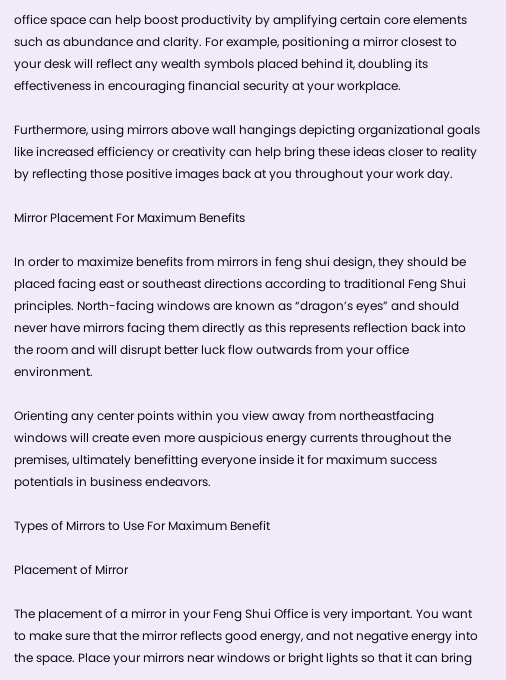office space can help boost productivity by amplifying certain core elements such as abundance and clarity. For example, positioning a mirror closest to your desk will reflect any wealth symbols placed behind it, doubling its effectiveness in encouraging financial security at your workplace.

Furthermore, using mirrors above wall hangings depicting organizational goals like increased efficiency or creativity can help bring these ideas closer to reality by reflecting those positive images back at you throughout your work day.

Mirror Placement For Maximum Benefits

In order to maximize benefits from mirrors in feng shui design, they should be placed facing east or southeast directions according to traditional Feng Shui principles. North-facing windows are known as “dragon’s eyes” and should never have mirrors facing them directly as this represents reflection back into the room and will disrupt better luck flow outwards from your office environment.

Orienting any center points within you view away from northeastfacing windows will create even more auspicious energy currents throughout the premises, ultimately benefitting everyone inside it for maximum success potentials in business endeavors.

Types of Mirrors to Use For Maximum Benefit

Placement of Mirror

The placement of a mirror in your Feng Shui Office is very important. You want to make sure that the mirror reflects good energy, and not negative energy into the space. Place your mirrors near windows or bright lights so that it can bring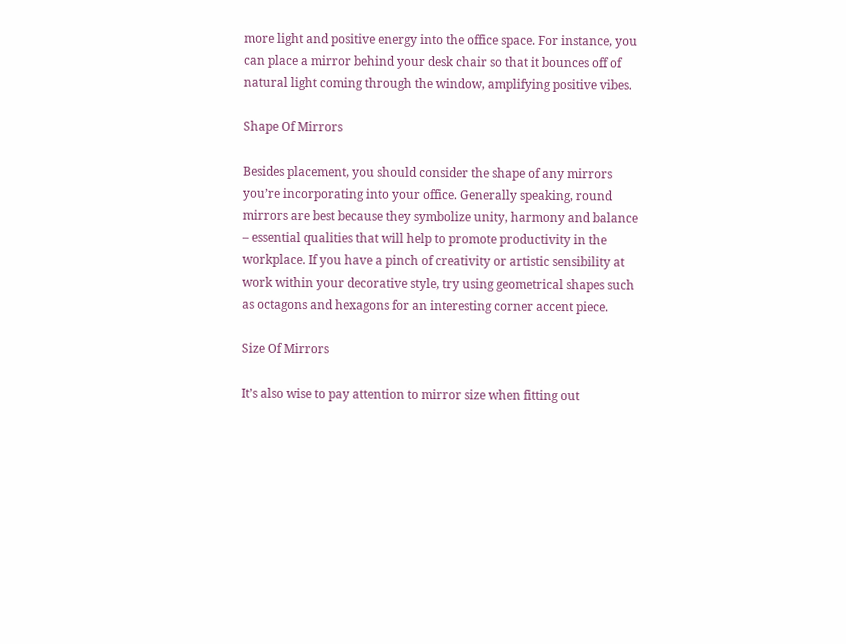more light and positive energy into the office space. For instance, you can place a mirror behind your desk chair so that it bounces off of natural light coming through the window, amplifying positive vibes.

Shape Of Mirrors

Besides placement, you should consider the shape of any mirrors you’re incorporating into your office. Generally speaking, round mirrors are best because they symbolize unity, harmony and balance – essential qualities that will help to promote productivity in the workplace. If you have a pinch of creativity or artistic sensibility at work within your decorative style, try using geometrical shapes such as octagons and hexagons for an interesting corner accent piece.

Size Of Mirrors

It’s also wise to pay attention to mirror size when fitting out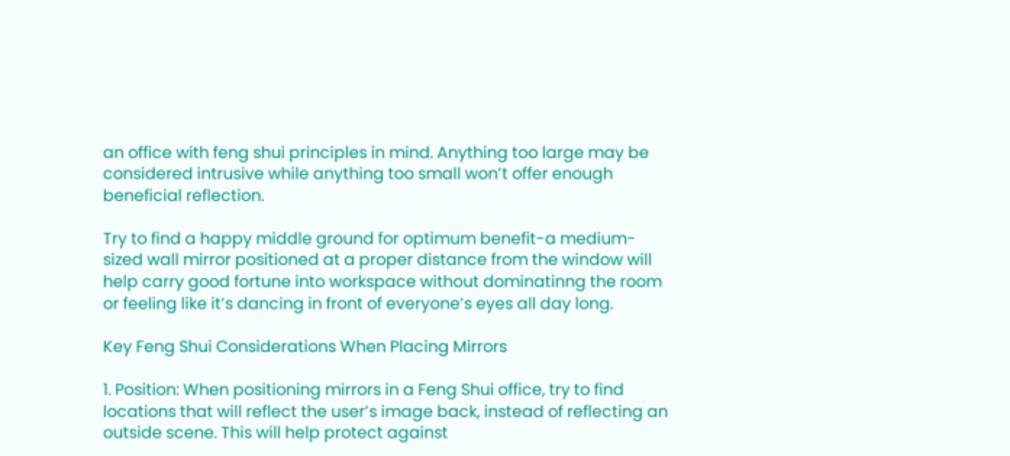an office with feng shui principles in mind. Anything too large may be considered intrusive while anything too small won’t offer enough beneficial reflection.

Try to find a happy middle ground for optimum benefit-a medium-sized wall mirror positioned at a proper distance from the window will help carry good fortune into workspace without dominatinng the room or feeling like it’s dancing in front of everyone’s eyes all day long.

Key Feng Shui Considerations When Placing Mirrors

1. Position: When positioning mirrors in a Feng Shui office, try to find locations that will reflect the user’s image back, instead of reflecting an outside scene. This will help protect against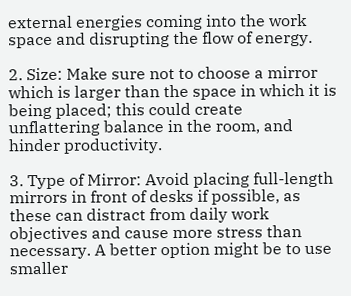external energies coming into the work space and disrupting the flow of energy.

2. Size: Make sure not to choose a mirror which is larger than the space in which it is being placed; this could create unflattering balance in the room, and hinder productivity.

3. Type of Mirror: Avoid placing full-length mirrors in front of desks if possible, as these can distract from daily work objectives and cause more stress than necessary. A better option might be to use smaller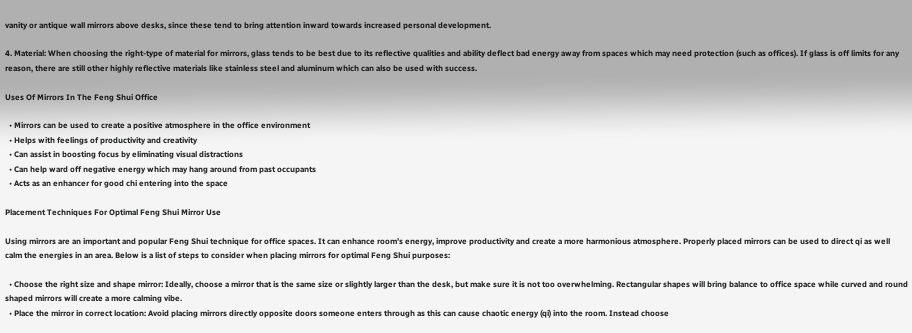vanity or antique wall mirrors above desks, since these tend to bring attention inward towards increased personal development.

4. Material: When choosing the right-type of material for mirrors, glass tends to be best due to its reflective qualities and ability deflect bad energy away from spaces which may need protection (such as offices). If glass is off limits for any reason, there are still other highly reflective materials like stainless steel and aluminum which can also be used with success.

Uses Of Mirrors In The Feng Shui Office

  • Mirrors can be used to create a positive atmosphere in the office environment
  • Helps with feelings of productivity and creativity
  • Can assist in boosting focus by eliminating visual distractions
  • Can help ward off negative energy which may hang around from past occupants
  • Acts as an enhancer for good chi entering into the space

Placement Techniques For Optimal Feng Shui Mirror Use

Using mirrors are an important and popular Feng Shui technique for office spaces. It can enhance room’s energy, improve productivity and create a more harmonious atmosphere. Properly placed mirrors can be used to direct qi as well calm the energies in an area. Below is a list of steps to consider when placing mirrors for optimal Feng Shui purposes:

  • Choose the right size and shape mirror: Ideally, choose a mirror that is the same size or slightly larger than the desk, but make sure it is not too overwhelming. Rectangular shapes will bring balance to office space while curved and round shaped mirrors will create a more calming vibe.
  • Place the mirror in correct location: Avoid placing mirrors directly opposite doors someone enters through as this can cause chaotic energy (qi) into the room. Instead choose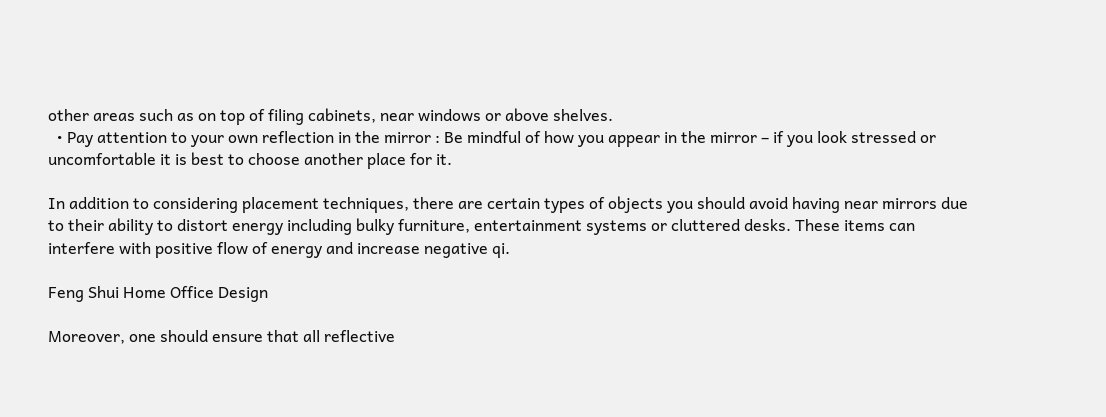other areas such as on top of filing cabinets, near windows or above shelves.
  • Pay attention to your own reflection in the mirror : Be mindful of how you appear in the mirror – if you look stressed or uncomfortable it is best to choose another place for it.

In addition to considering placement techniques, there are certain types of objects you should avoid having near mirrors due to their ability to distort energy including bulky furniture, entertainment systems or cluttered desks. These items can interfere with positive flow of energy and increase negative qi.

Feng Shui Home Office Design

Moreover, one should ensure that all reflective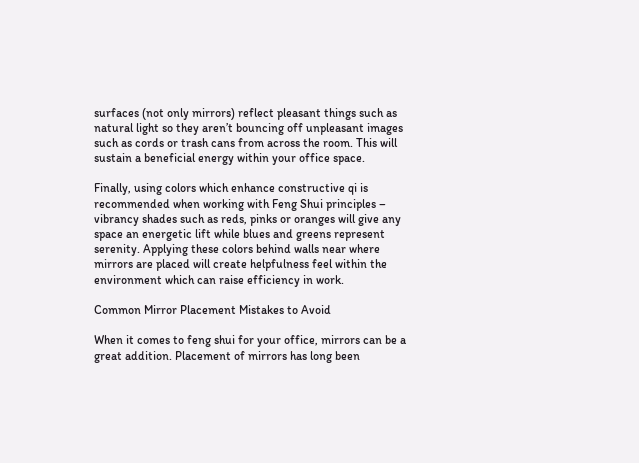surfaces (not only mirrors) reflect pleasant things such as natural light so they aren’t bouncing off unpleasant images such as cords or trash cans from across the room. This will sustain a beneficial energy within your office space.

Finally, using colors which enhance constructive qi is recommended when working with Feng Shui principles – vibrancy shades such as reds, pinks or oranges will give any space an energetic lift while blues and greens represent serenity. Applying these colors behind walls near where mirrors are placed will create helpfulness feel within the environment which can raise efficiency in work.

Common Mirror Placement Mistakes to Avoid

When it comes to feng shui for your office, mirrors can be a great addition. Placement of mirrors has long been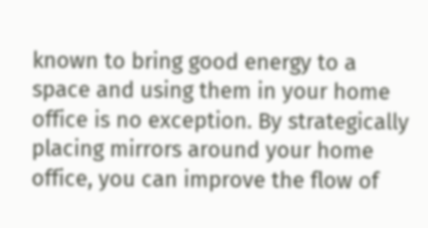known to bring good energy to a space and using them in your home office is no exception. By strategically placing mirrors around your home office, you can improve the flow of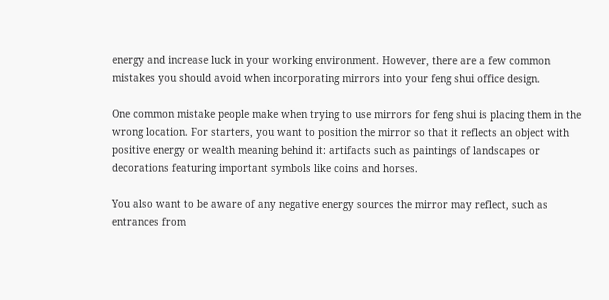energy and increase luck in your working environment. However, there are a few common mistakes you should avoid when incorporating mirrors into your feng shui office design.

One common mistake people make when trying to use mirrors for feng shui is placing them in the wrong location. For starters, you want to position the mirror so that it reflects an object with positive energy or wealth meaning behind it: artifacts such as paintings of landscapes or decorations featuring important symbols like coins and horses.

You also want to be aware of any negative energy sources the mirror may reflect, such as entrances from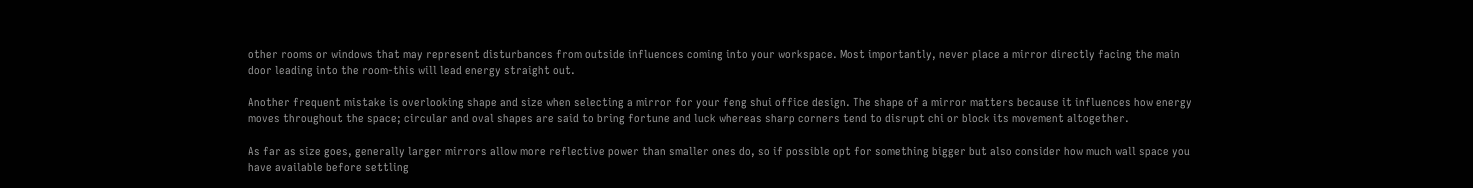other rooms or windows that may represent disturbances from outside influences coming into your workspace. Most importantly, never place a mirror directly facing the main door leading into the room-this will lead energy straight out.

Another frequent mistake is overlooking shape and size when selecting a mirror for your feng shui office design. The shape of a mirror matters because it influences how energy moves throughout the space; circular and oval shapes are said to bring fortune and luck whereas sharp corners tend to disrupt chi or block its movement altogether.

As far as size goes, generally larger mirrors allow more reflective power than smaller ones do, so if possible opt for something bigger but also consider how much wall space you have available before settling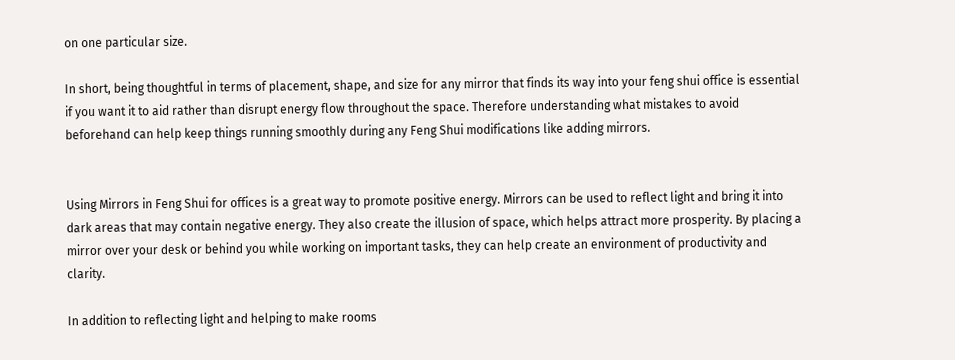on one particular size.

In short, being thoughtful in terms of placement, shape, and size for any mirror that finds its way into your feng shui office is essential if you want it to aid rather than disrupt energy flow throughout the space. Therefore understanding what mistakes to avoid beforehand can help keep things running smoothly during any Feng Shui modifications like adding mirrors.


Using Mirrors in Feng Shui for offices is a great way to promote positive energy. Mirrors can be used to reflect light and bring it into dark areas that may contain negative energy. They also create the illusion of space, which helps attract more prosperity. By placing a mirror over your desk or behind you while working on important tasks, they can help create an environment of productivity and clarity.

In addition to reflecting light and helping to make rooms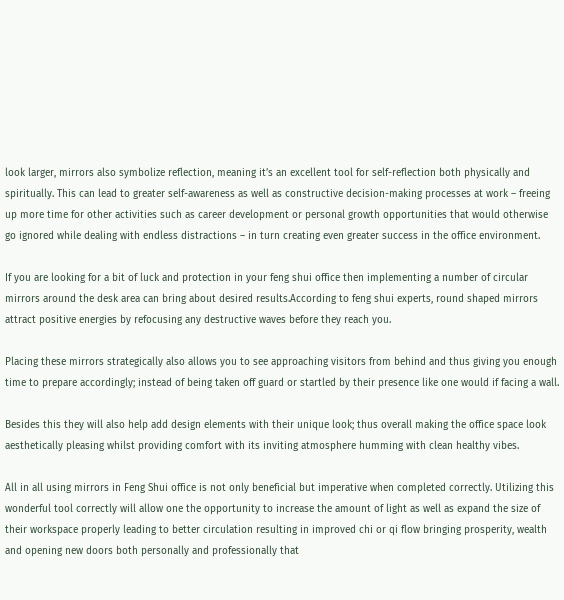look larger, mirrors also symbolize reflection, meaning it’s an excellent tool for self-reflection both physically and spiritually. This can lead to greater self-awareness as well as constructive decision-making processes at work – freeing up more time for other activities such as career development or personal growth opportunities that would otherwise go ignored while dealing with endless distractions – in turn creating even greater success in the office environment.

If you are looking for a bit of luck and protection in your feng shui office then implementing a number of circular mirrors around the desk area can bring about desired results.According to feng shui experts, round shaped mirrors attract positive energies by refocusing any destructive waves before they reach you.

Placing these mirrors strategically also allows you to see approaching visitors from behind and thus giving you enough time to prepare accordingly; instead of being taken off guard or startled by their presence like one would if facing a wall.

Besides this they will also help add design elements with their unique look; thus overall making the office space look aesthetically pleasing whilst providing comfort with its inviting atmosphere humming with clean healthy vibes.

All in all using mirrors in Feng Shui office is not only beneficial but imperative when completed correctly. Utilizing this wonderful tool correctly will allow one the opportunity to increase the amount of light as well as expand the size of their workspace properly leading to better circulation resulting in improved chi or qi flow bringing prosperity, wealth and opening new doors both personally and professionally that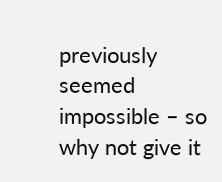previously seemed impossible – so why not give it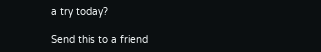a try today?

Send this to a friend